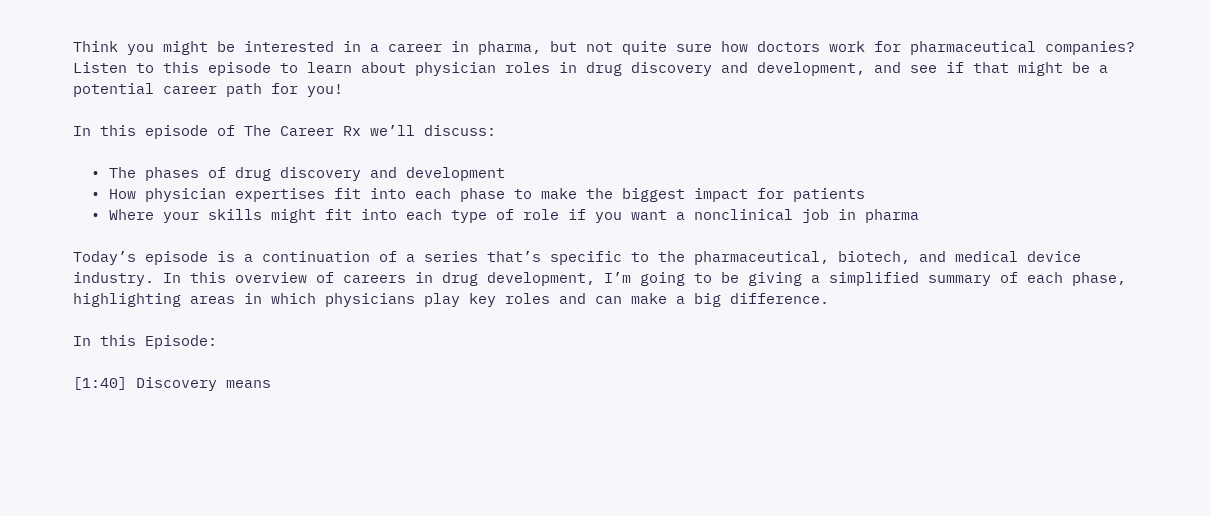Think you might be interested in a career in pharma, but not quite sure how doctors work for pharmaceutical companies? Listen to this episode to learn about physician roles in drug discovery and development, and see if that might be a potential career path for you!

In this episode of The Career Rx we’ll discuss:

  • The phases of drug discovery and development
  • How physician expertises fit into each phase to make the biggest impact for patients
  • Where your skills might fit into each type of role if you want a nonclinical job in pharma

Today’s episode is a continuation of a series that’s specific to the pharmaceutical, biotech, and medical device industry. In this overview of careers in drug development, I’m going to be giving a simplified summary of each phase, highlighting areas in which physicians play key roles and can make a big difference.

In this Episode:

[1:40] Discovery means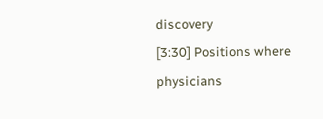discovery
[3:30] Positions where physicians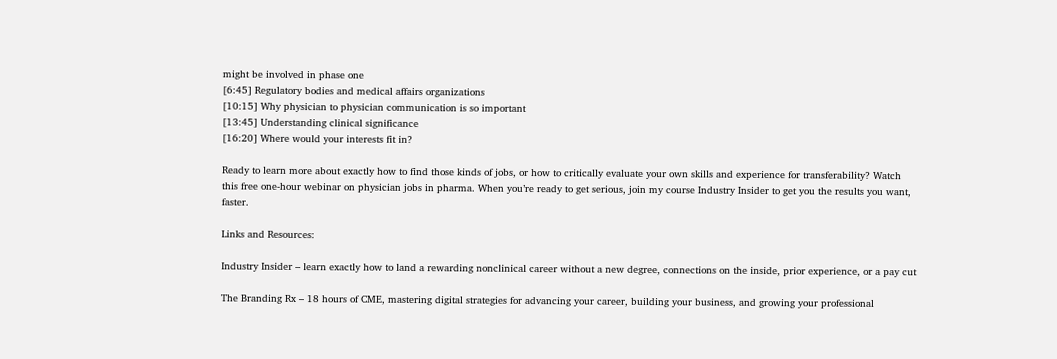might be involved in phase one
[6:45] Regulatory bodies and medical affairs organizations
[10:15] Why physician to physician communication is so important
[13:45] Understanding clinical significance
[16:20] Where would your interests fit in?

Ready to learn more about exactly how to find those kinds of jobs, or how to critically evaluate your own skills and experience for transferability? Watch this free one-hour webinar on physician jobs in pharma. When you’re ready to get serious, join my course Industry Insider to get you the results you want, faster.

Links and Resources:

Industry Insider – learn exactly how to land a rewarding nonclinical career without a new degree, connections on the inside, prior experience, or a pay cut

The Branding Rx – 18 hours of CME, mastering digital strategies for advancing your career, building your business, and growing your professional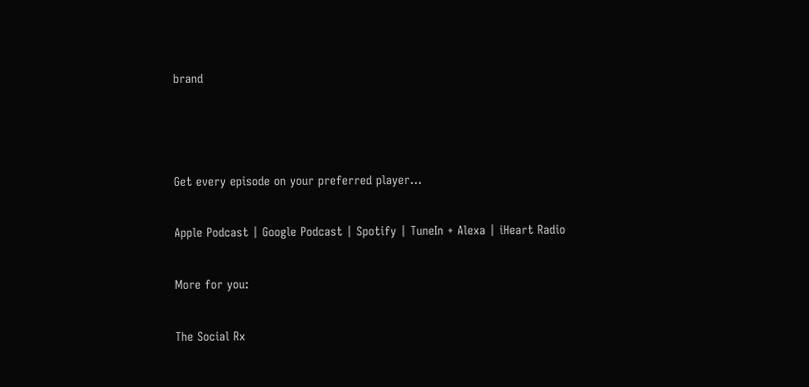brand



Get every episode on your preferred player…

Apple Podcast | Google Podcast | Spotify | TuneIn + Alexa | iHeart Radio

More for you:

The Social Rx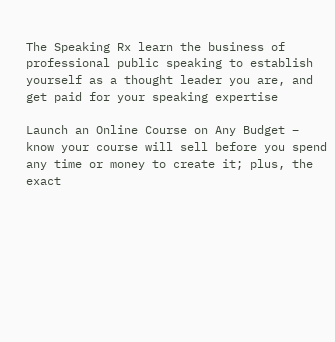The Speaking Rx learn the business of professional public speaking to establish yourself as a thought leader you are, and get paid for your speaking expertise

Launch an Online Course on Any Budget – know your course will sell before you spend any time or money to create it; plus, the exact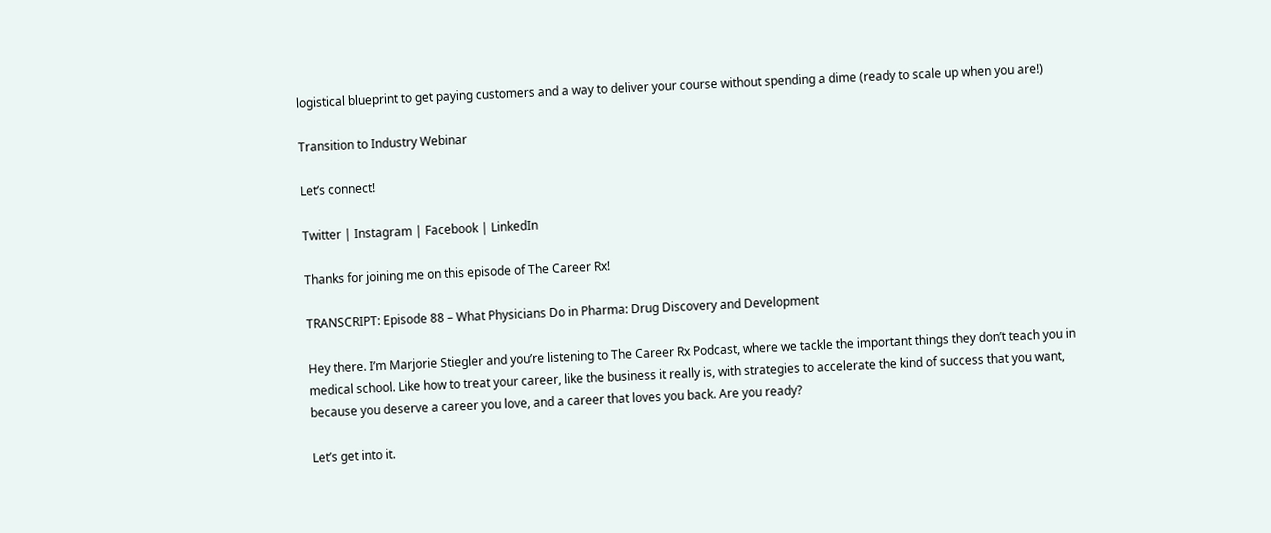logistical blueprint to get paying customers and a way to deliver your course without spending a dime (ready to scale up when you are!)

Transition to Industry Webinar

Let’s connect!

Twitter | Instagram | Facebook | LinkedIn

Thanks for joining me on this episode of The Career Rx!

TRANSCRIPT: Episode 88 – What Physicians Do in Pharma: Drug Discovery and Development

Hey there. I’m Marjorie Stiegler and you’re listening to The Career Rx Podcast, where we tackle the important things they don’t teach you in medical school. Like how to treat your career, like the business it really is, with strategies to accelerate the kind of success that you want, because you deserve a career you love, and a career that loves you back. Are you ready?

Let’s get into it.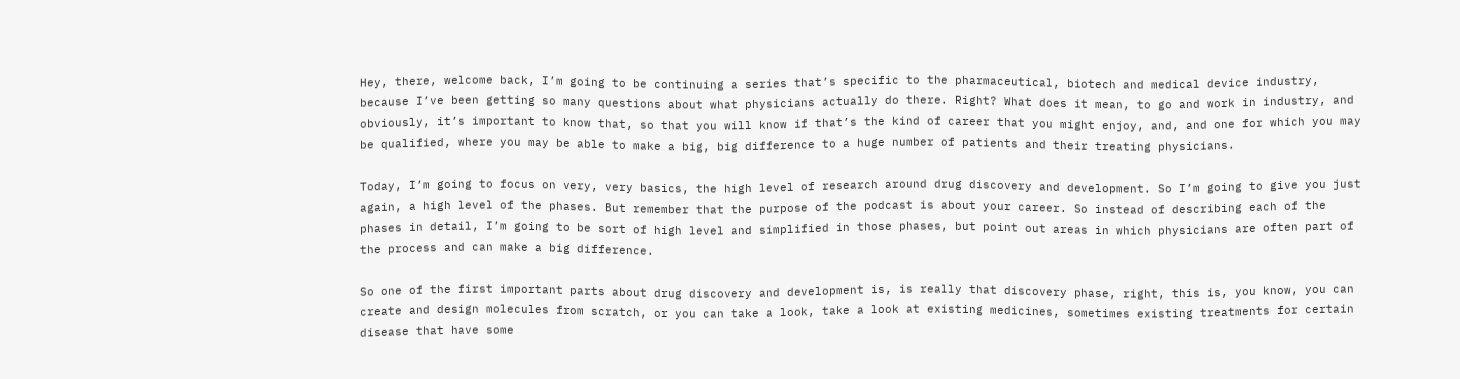Hey, there, welcome back, I’m going to be continuing a series that’s specific to the pharmaceutical, biotech and medical device industry, because I’ve been getting so many questions about what physicians actually do there. Right? What does it mean, to go and work in industry, and obviously, it’s important to know that, so that you will know if that’s the kind of career that you might enjoy, and, and one for which you may be qualified, where you may be able to make a big, big difference to a huge number of patients and their treating physicians.

Today, I’m going to focus on very, very basics, the high level of research around drug discovery and development. So I’m going to give you just again, a high level of the phases. But remember that the purpose of the podcast is about your career. So instead of describing each of the phases in detail, I’m going to be sort of high level and simplified in those phases, but point out areas in which physicians are often part of the process and can make a big difference.

So one of the first important parts about drug discovery and development is, is really that discovery phase, right, this is, you know, you can create and design molecules from scratch, or you can take a look, take a look at existing medicines, sometimes existing treatments for certain disease that have some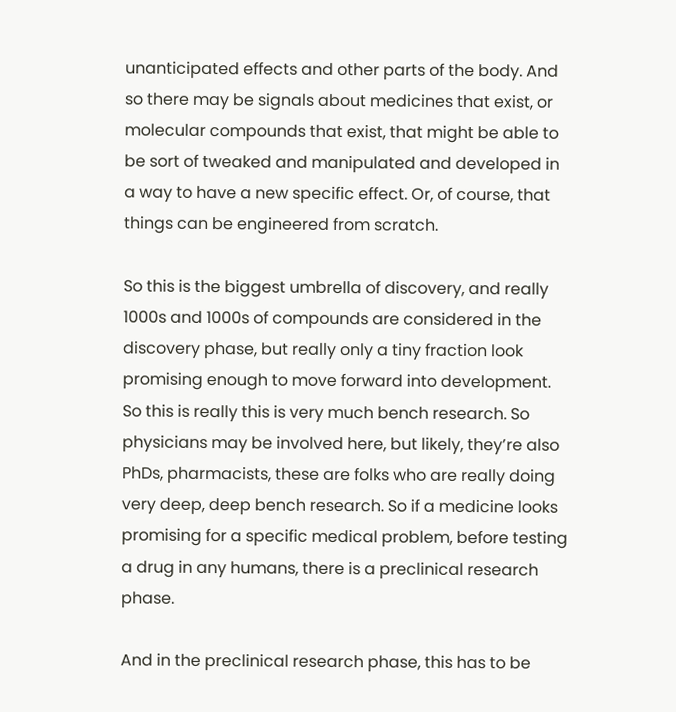unanticipated effects and other parts of the body. And so there may be signals about medicines that exist, or molecular compounds that exist, that might be able to be sort of tweaked and manipulated and developed in a way to have a new specific effect. Or, of course, that things can be engineered from scratch.

So this is the biggest umbrella of discovery, and really 1000s and 1000s of compounds are considered in the discovery phase, but really only a tiny fraction look promising enough to move forward into development. So this is really this is very much bench research. So physicians may be involved here, but likely, they’re also PhDs, pharmacists, these are folks who are really doing very deep, deep bench research. So if a medicine looks promising for a specific medical problem, before testing a drug in any humans, there is a preclinical research phase.

And in the preclinical research phase, this has to be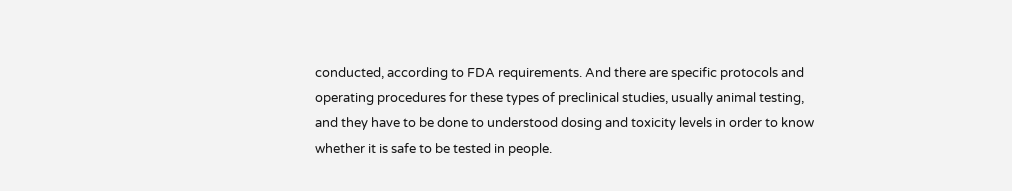conducted, according to FDA requirements. And there are specific protocols and operating procedures for these types of preclinical studies, usually animal testing, and they have to be done to understood dosing and toxicity levels in order to know whether it is safe to be tested in people.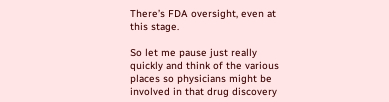There’s FDA oversight, even at this stage.

So let me pause just really quickly and think of the various places so physicians might be involved in that drug discovery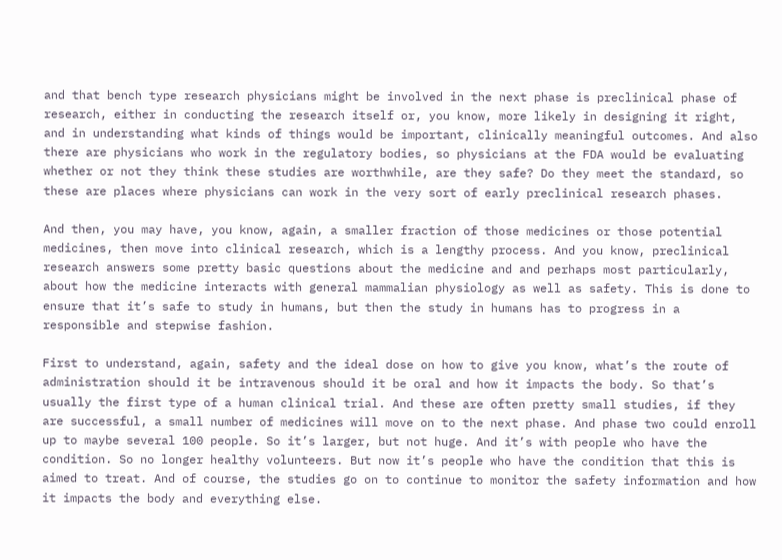and that bench type research physicians might be involved in the next phase is preclinical phase of research, either in conducting the research itself or, you know, more likely in designing it right, and in understanding what kinds of things would be important, clinically meaningful outcomes. And also there are physicians who work in the regulatory bodies, so physicians at the FDA would be evaluating whether or not they think these studies are worthwhile, are they safe? Do they meet the standard, so these are places where physicians can work in the very sort of early preclinical research phases.

And then, you may have, you know, again, a smaller fraction of those medicines or those potential medicines, then move into clinical research, which is a lengthy process. And you know, preclinical research answers some pretty basic questions about the medicine and and perhaps most particularly, about how the medicine interacts with general mammalian physiology as well as safety. This is done to ensure that it’s safe to study in humans, but then the study in humans has to progress in a responsible and stepwise fashion.

First to understand, again, safety and the ideal dose on how to give you know, what’s the route of administration should it be intravenous should it be oral and how it impacts the body. So that’s usually the first type of a human clinical trial. And these are often pretty small studies, if they are successful, a small number of medicines will move on to the next phase. And phase two could enroll up to maybe several 100 people. So it’s larger, but not huge. And it’s with people who have the condition. So no longer healthy volunteers. But now it’s people who have the condition that this is aimed to treat. And of course, the studies go on to continue to monitor the safety information and how it impacts the body and everything else.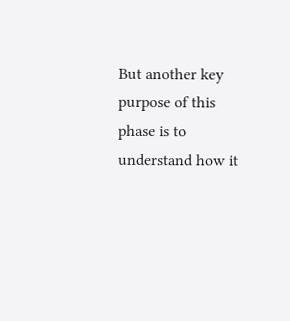But another key purpose of this phase is to understand how it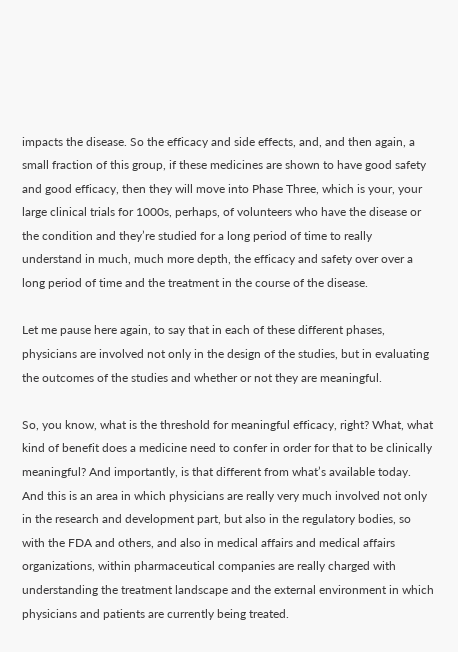impacts the disease. So the efficacy and side effects, and, and then again, a small fraction of this group, if these medicines are shown to have good safety and good efficacy, then they will move into Phase Three, which is your, your large clinical trials for 1000s, perhaps, of volunteers who have the disease or the condition and they’re studied for a long period of time to really understand in much, much more depth, the efficacy and safety over over a long period of time and the treatment in the course of the disease.

Let me pause here again, to say that in each of these different phases, physicians are involved not only in the design of the studies, but in evaluating the outcomes of the studies and whether or not they are meaningful.

So, you know, what is the threshold for meaningful efficacy, right? What, what kind of benefit does a medicine need to confer in order for that to be clinically meaningful? And importantly, is that different from what’s available today. And this is an area in which physicians are really very much involved not only in the research and development part, but also in the regulatory bodies, so with the FDA and others, and also in medical affairs and medical affairs organizations, within pharmaceutical companies are really charged with understanding the treatment landscape and the external environment in which physicians and patients are currently being treated.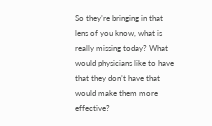So they’re bringing in that lens of you know, what is really missing today? What would physicians like to have that they don’t have that would make them more effective?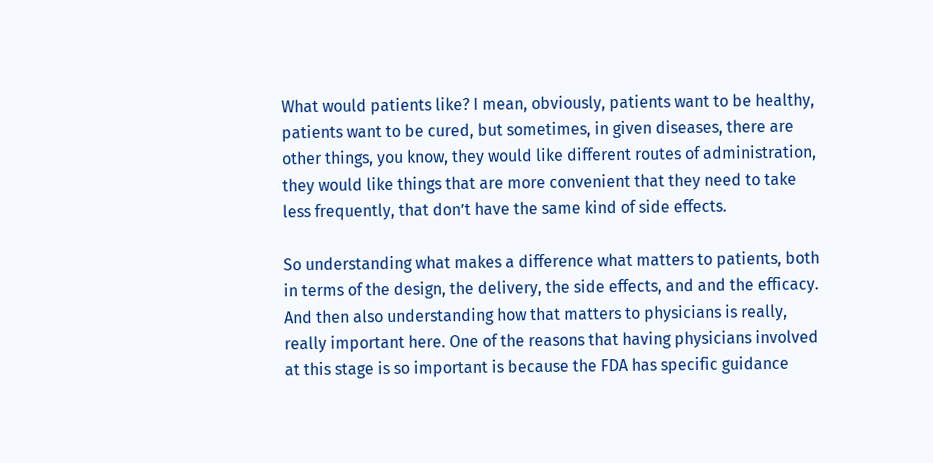What would patients like? I mean, obviously, patients want to be healthy, patients want to be cured, but sometimes, in given diseases, there are other things, you know, they would like different routes of administration, they would like things that are more convenient that they need to take less frequently, that don’t have the same kind of side effects.

So understanding what makes a difference what matters to patients, both in terms of the design, the delivery, the side effects, and and the efficacy. And then also understanding how that matters to physicians is really, really important here. One of the reasons that having physicians involved at this stage is so important is because the FDA has specific guidance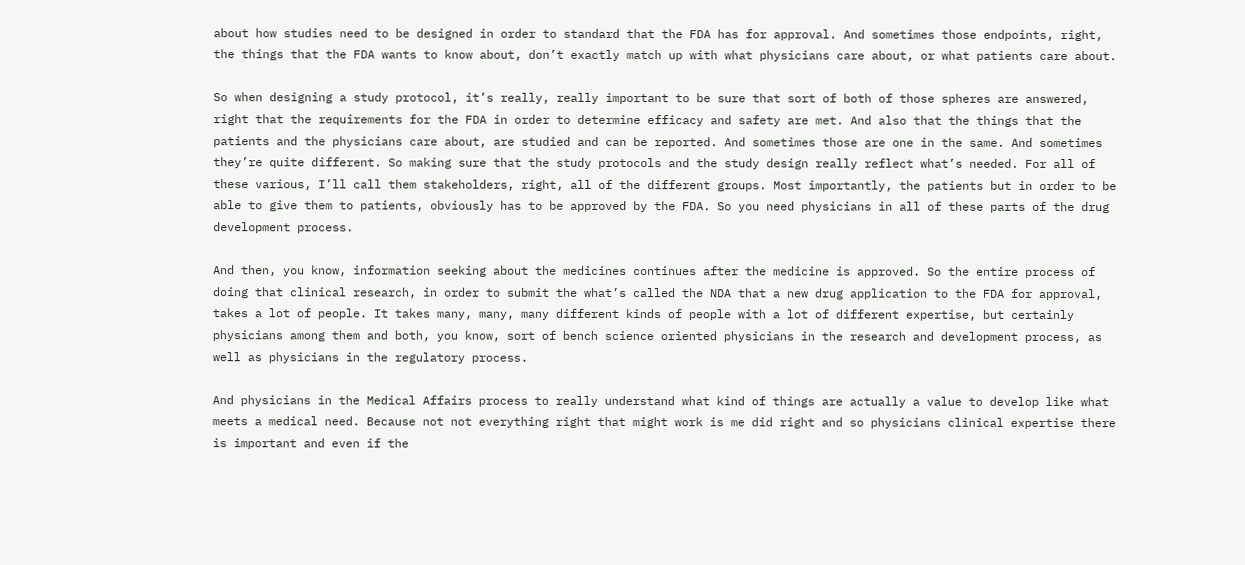about how studies need to be designed in order to standard that the FDA has for approval. And sometimes those endpoints, right, the things that the FDA wants to know about, don’t exactly match up with what physicians care about, or what patients care about.

So when designing a study protocol, it’s really, really important to be sure that sort of both of those spheres are answered, right that the requirements for the FDA in order to determine efficacy and safety are met. And also that the things that the patients and the physicians care about, are studied and can be reported. And sometimes those are one in the same. And sometimes they’re quite different. So making sure that the study protocols and the study design really reflect what’s needed. For all of these various, I’ll call them stakeholders, right, all of the different groups. Most importantly, the patients but in order to be able to give them to patients, obviously has to be approved by the FDA. So you need physicians in all of these parts of the drug development process.

And then, you know, information seeking about the medicines continues after the medicine is approved. So the entire process of doing that clinical research, in order to submit the what’s called the NDA that a new drug application to the FDA for approval, takes a lot of people. It takes many, many, many different kinds of people with a lot of different expertise, but certainly physicians among them and both, you know, sort of bench science oriented physicians in the research and development process, as well as physicians in the regulatory process.

And physicians in the Medical Affairs process to really understand what kind of things are actually a value to develop like what meets a medical need. Because not not everything right that might work is me did right and so physicians clinical expertise there is important and even if the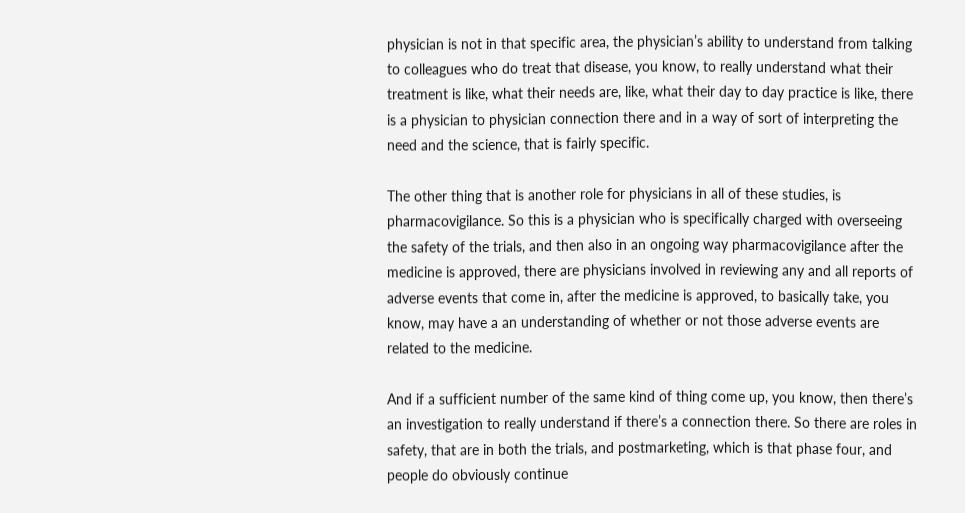physician is not in that specific area, the physician’s ability to understand from talking to colleagues who do treat that disease, you know, to really understand what their treatment is like, what their needs are, like, what their day to day practice is like, there is a physician to physician connection there and in a way of sort of interpreting the need and the science, that is fairly specific.

The other thing that is another role for physicians in all of these studies, is pharmacovigilance. So this is a physician who is specifically charged with overseeing the safety of the trials, and then also in an ongoing way pharmacovigilance after the medicine is approved, there are physicians involved in reviewing any and all reports of adverse events that come in, after the medicine is approved, to basically take, you know, may have a an understanding of whether or not those adverse events are related to the medicine.

And if a sufficient number of the same kind of thing come up, you know, then there’s an investigation to really understand if there’s a connection there. So there are roles in safety, that are in both the trials, and postmarketing, which is that phase four, and people do obviously continue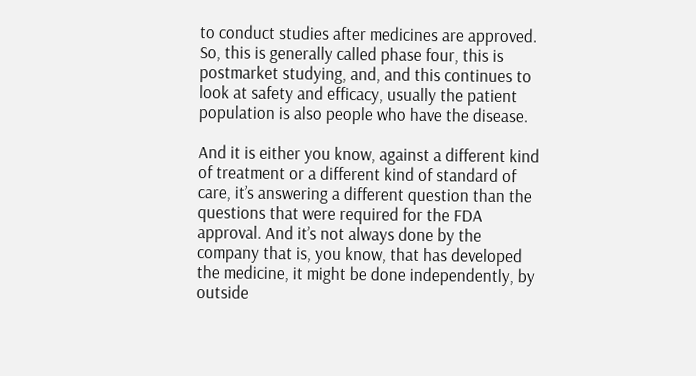to conduct studies after medicines are approved. So, this is generally called phase four, this is postmarket studying, and, and this continues to look at safety and efficacy, usually the patient population is also people who have the disease.

And it is either you know, against a different kind of treatment or a different kind of standard of care, it’s answering a different question than the questions that were required for the FDA approval. And it’s not always done by the company that is, you know, that has developed the medicine, it might be done independently, by outside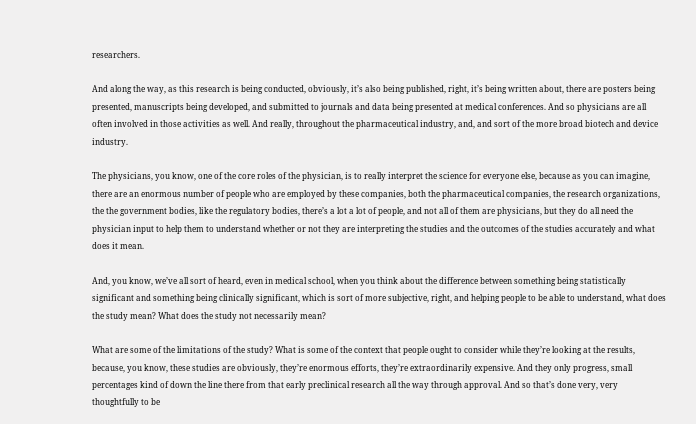researchers.

And along the way, as this research is being conducted, obviously, it’s also being published, right, it’s being written about, there are posters being presented, manuscripts being developed, and submitted to journals and data being presented at medical conferences. And so physicians are all often involved in those activities as well. And really, throughout the pharmaceutical industry, and, and sort of the more broad biotech and device industry.

The physicians, you know, one of the core roles of the physician, is to really interpret the science for everyone else, because as you can imagine, there are an enormous number of people who are employed by these companies, both the pharmaceutical companies, the research organizations, the the government bodies, like the regulatory bodies, there’s a lot a lot of people, and not all of them are physicians, but they do all need the physician input to help them to understand whether or not they are interpreting the studies and the outcomes of the studies accurately and what does it mean.

And, you know, we’ve all sort of heard, even in medical school, when you think about the difference between something being statistically significant and something being clinically significant, which is sort of more subjective, right, and helping people to be able to understand, what does the study mean? What does the study not necessarily mean?

What are some of the limitations of the study? What is some of the context that people ought to consider while they’re looking at the results, because, you know, these studies are obviously, they’re enormous efforts, they’re extraordinarily expensive. And they only progress, small percentages kind of down the line there from that early preclinical research all the way through approval. And so that’s done very, very thoughtfully to be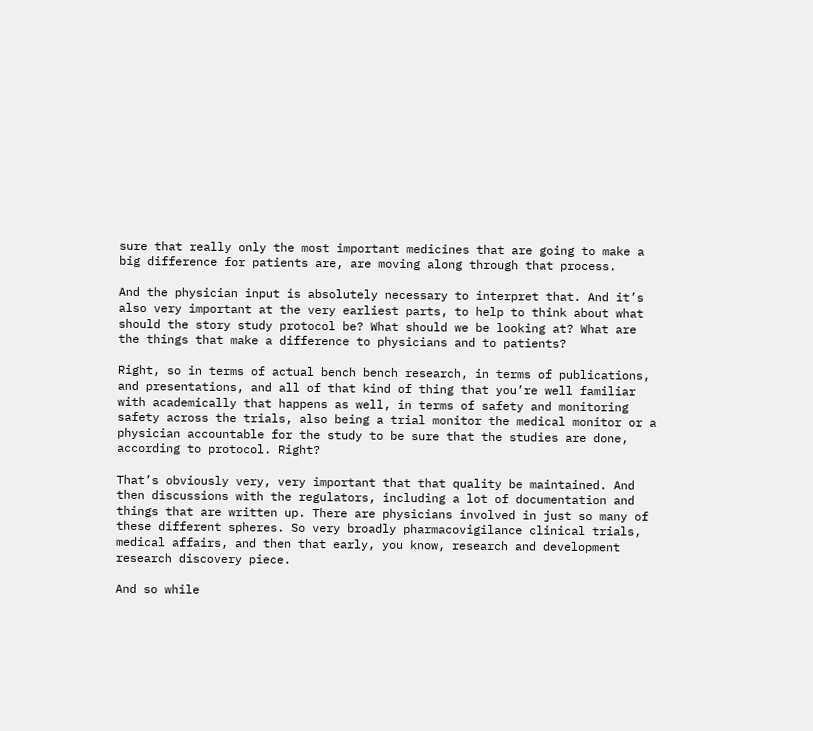sure that really only the most important medicines that are going to make a big difference for patients are, are moving along through that process.

And the physician input is absolutely necessary to interpret that. And it’s also very important at the very earliest parts, to help to think about what should the story study protocol be? What should we be looking at? What are the things that make a difference to physicians and to patients?

Right, so in terms of actual bench bench research, in terms of publications, and presentations, and all of that kind of thing that you’re well familiar with academically that happens as well, in terms of safety and monitoring safety across the trials, also being a trial monitor the medical monitor or a physician accountable for the study to be sure that the studies are done, according to protocol. Right?

That’s obviously very, very important that that quality be maintained. And then discussions with the regulators, including a lot of documentation and things that are written up. There are physicians involved in just so many of these different spheres. So very broadly pharmacovigilance clinical trials, medical affairs, and then that early, you know, research and development research discovery piece.

And so while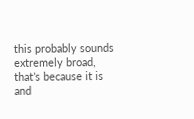this probably sounds extremely broad, that’s because it is and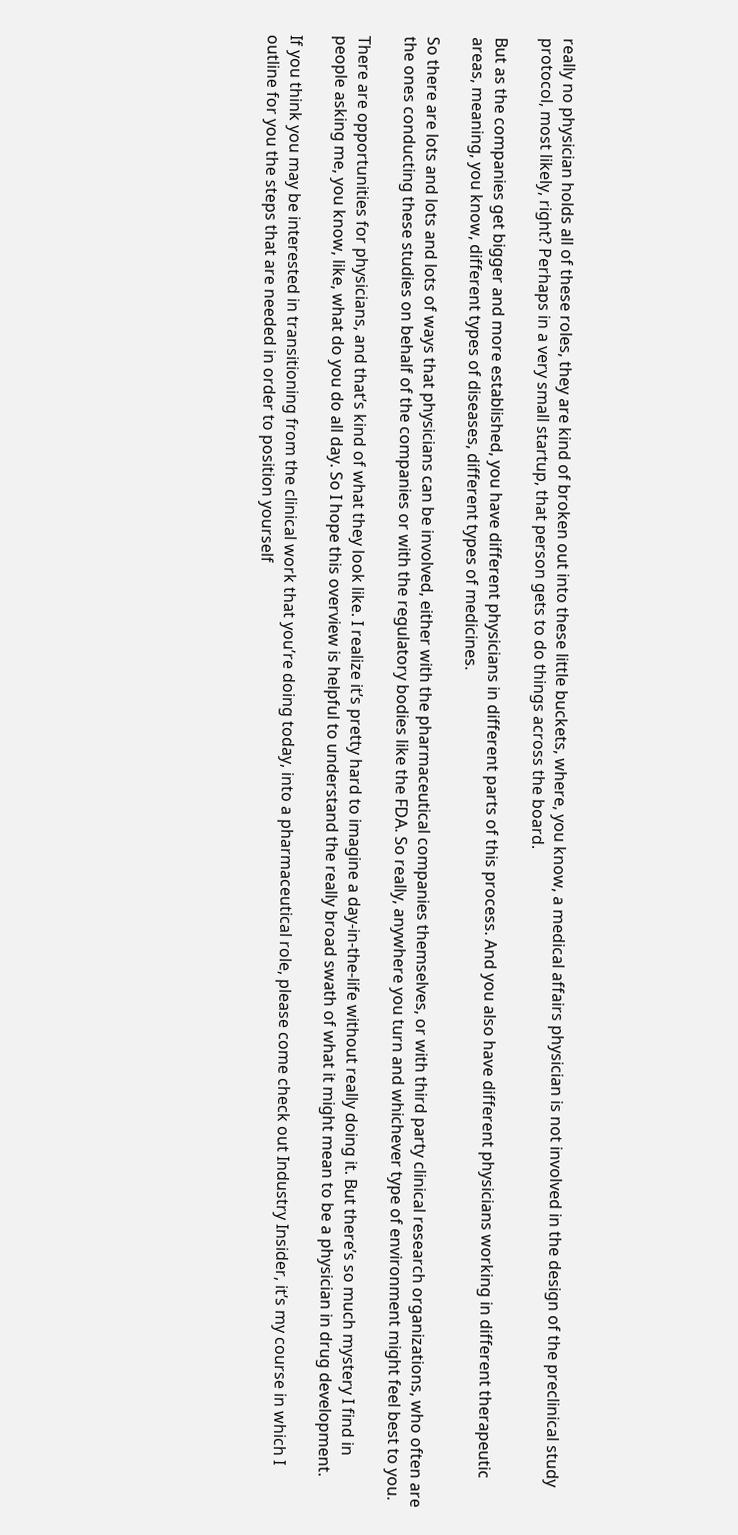really no physician holds all of these roles, they are kind of broken out into these little buckets, where, you know, a medical affairs physician is not involved in the design of the preclinical study protocol, most likely, right? Perhaps in a very small startup, that person gets to do things across the board.

But as the companies get bigger and more established, you have different physicians in different parts of this process. And you also have different physicians working in different therapeutic areas, meaning, you know, different types of diseases, different types of medicines.

So there are lots and lots and lots of ways that physicians can be involved, either with the pharmaceutical companies themselves, or with third party clinical research organizations, who often are the ones conducting these studies on behalf of the companies or with the regulatory bodies like the FDA. So really, anywhere you turn and whichever type of environment might feel best to you.

There are opportunities for physicians, and that’s kind of what they look like. I realize it’s pretty hard to imagine a day-in-the-life without really doing it. But there’s so much mystery I find in people asking me, you know, like, what do you do all day. So I hope this overview is helpful to understand the really broad swath of what it might mean to be a physician in drug development.

If you think you may be interested in transitioning from the clinical work that you’re doing today, into a pharmaceutical role, please come check out Industry Insider, it’s my course in which I outline for you the steps that are needed in order to position yourself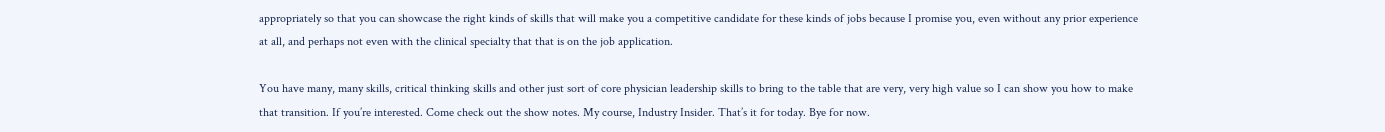appropriately so that you can showcase the right kinds of skills that will make you a competitive candidate for these kinds of jobs because I promise you, even without any prior experience at all, and perhaps not even with the clinical specialty that that is on the job application.

You have many, many skills, critical thinking skills and other just sort of core physician leadership skills to bring to the table that are very, very high value so I can show you how to make that transition. If you’re interested. Come check out the show notes. My course, Industry Insider. That’s it for today. Bye for now.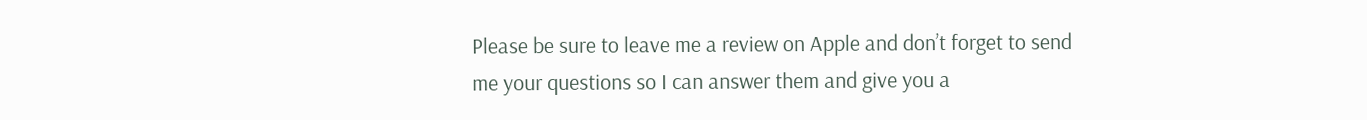Please be sure to leave me a review on Apple and don’t forget to send me your questions so I can answer them and give you a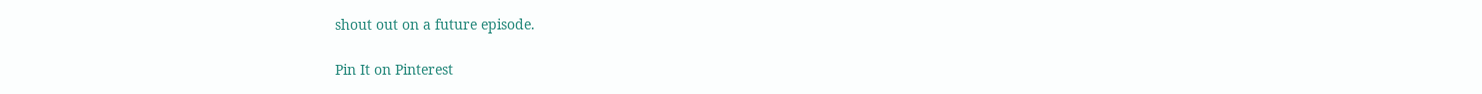shout out on a future episode.

Pin It on Pinterest